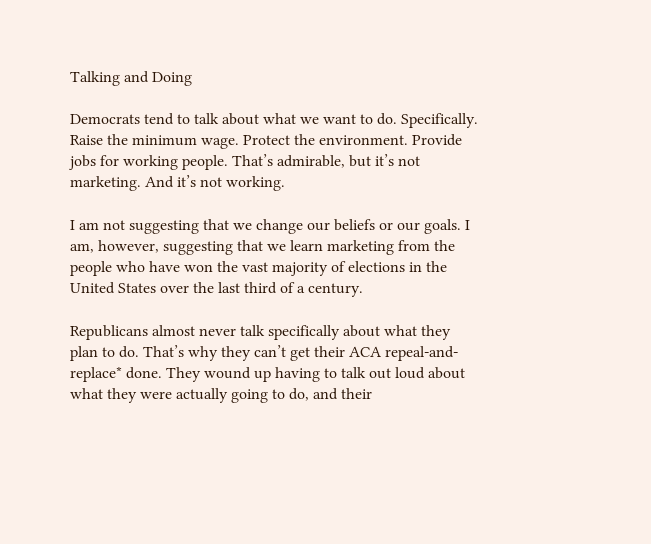Talking and Doing

Democrats tend to talk about what we want to do. Specifically.  Raise the minimum wage. Protect the environment. Provide jobs for working people. That’s admirable, but it’s not marketing. And it’s not working.

I am not suggesting that we change our beliefs or our goals. I am, however, suggesting that we learn marketing from the people who have won the vast majority of elections in the United States over the last third of a century.

Republicans almost never talk specifically about what they plan to do. That’s why they can’t get their ACA repeal-and-replace* done. They wound up having to talk out loud about what they were actually going to do, and their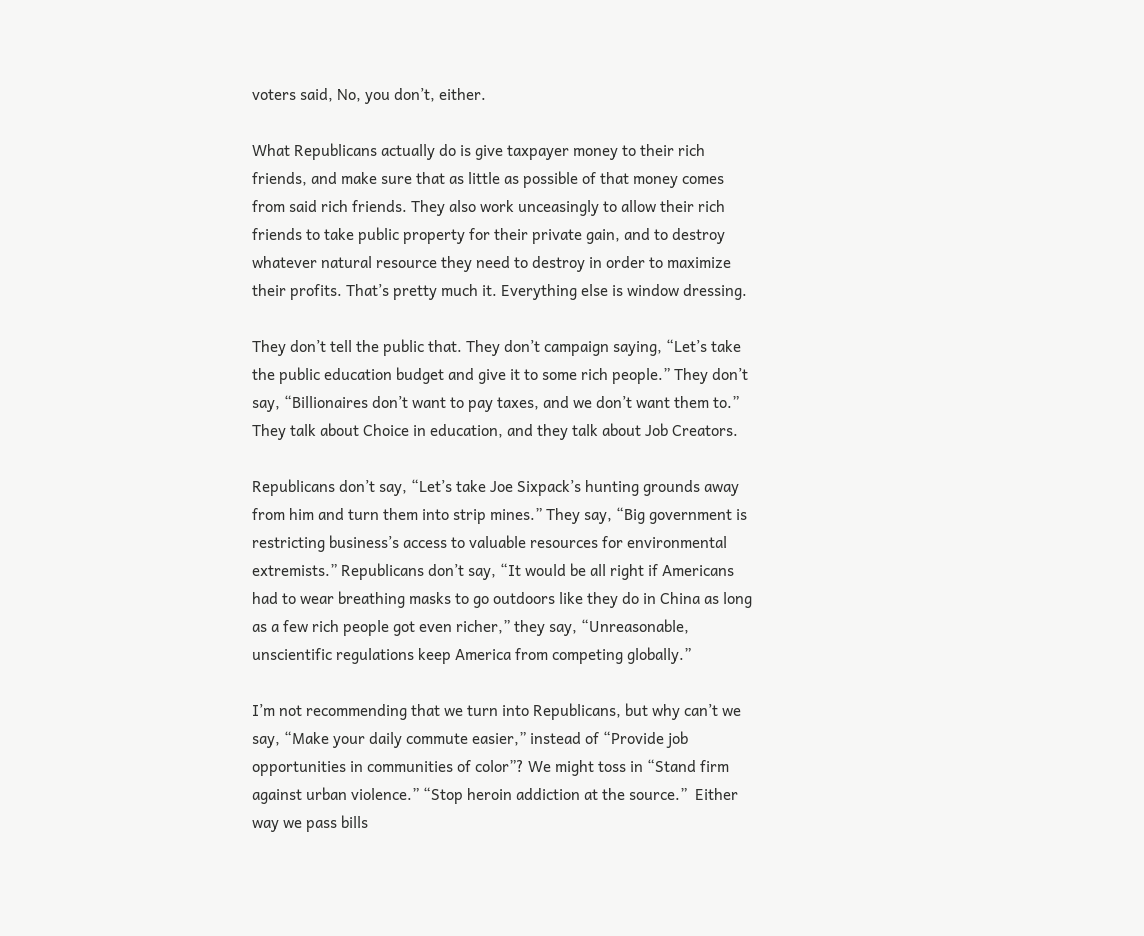voters said, No, you don’t, either.

What Republicans actually do is give taxpayer money to their rich friends, and make sure that as little as possible of that money comes from said rich friends. They also work unceasingly to allow their rich friends to take public property for their private gain, and to destroy whatever natural resource they need to destroy in order to maximize their profits. That’s pretty much it. Everything else is window dressing.

They don’t tell the public that. They don’t campaign saying, “Let’s take the public education budget and give it to some rich people.” They don’t say, “Billionaires don’t want to pay taxes, and we don’t want them to.” They talk about Choice in education, and they talk about Job Creators.

Republicans don’t say, “Let’s take Joe Sixpack’s hunting grounds away from him and turn them into strip mines.” They say, “Big government is restricting business’s access to valuable resources for environmental extremists.” Republicans don’t say, “It would be all right if Americans had to wear breathing masks to go outdoors like they do in China as long as a few rich people got even richer,” they say, “Unreasonable, unscientific regulations keep America from competing globally.”

I’m not recommending that we turn into Republicans, but why can’t we say, “Make your daily commute easier,” instead of “Provide job opportunities in communities of color”? We might toss in “Stand firm against urban violence.” “Stop heroin addiction at the source.”  Either way we pass bills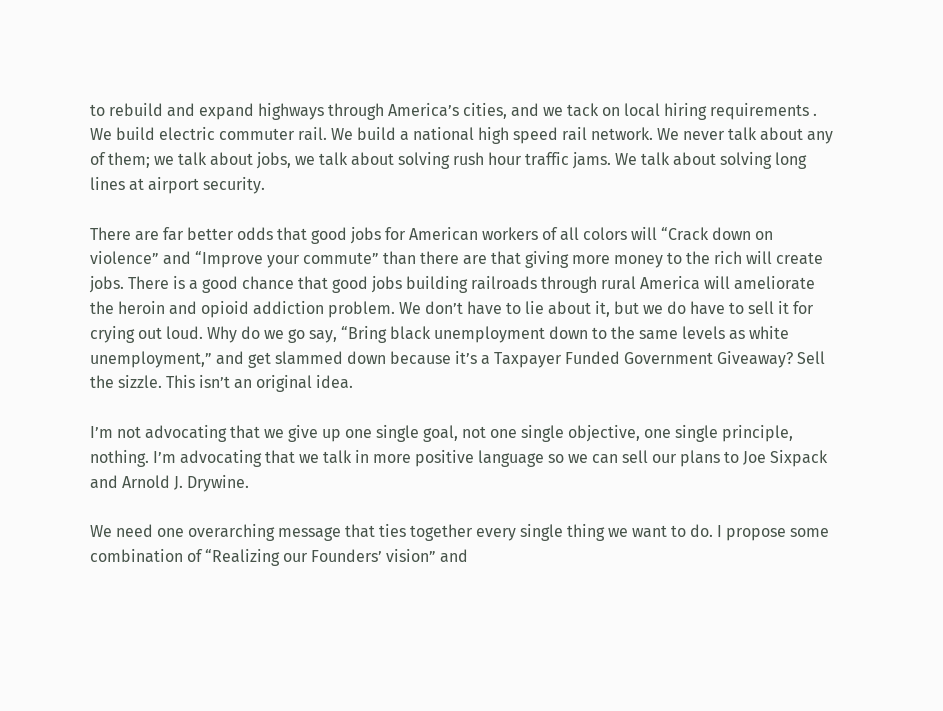to rebuild and expand highways through America’s cities, and we tack on local hiring requirements . We build electric commuter rail. We build a national high speed rail network. We never talk about any of them; we talk about jobs, we talk about solving rush hour traffic jams. We talk about solving long lines at airport security.

There are far better odds that good jobs for American workers of all colors will “Crack down on violence” and “Improve your commute” than there are that giving more money to the rich will create jobs. There is a good chance that good jobs building railroads through rural America will ameliorate the heroin and opioid addiction problem. We don’t have to lie about it, but we do have to sell it for crying out loud. Why do we go say, “Bring black unemployment down to the same levels as white unemployment,” and get slammed down because it’s a Taxpayer Funded Government Giveaway? Sell the sizzle. This isn’t an original idea.

I’m not advocating that we give up one single goal, not one single objective, one single principle, nothing. I’m advocating that we talk in more positive language so we can sell our plans to Joe Sixpack and Arnold J. Drywine.

We need one overarching message that ties together every single thing we want to do. I propose some combination of “Realizing our Founders’ vision” and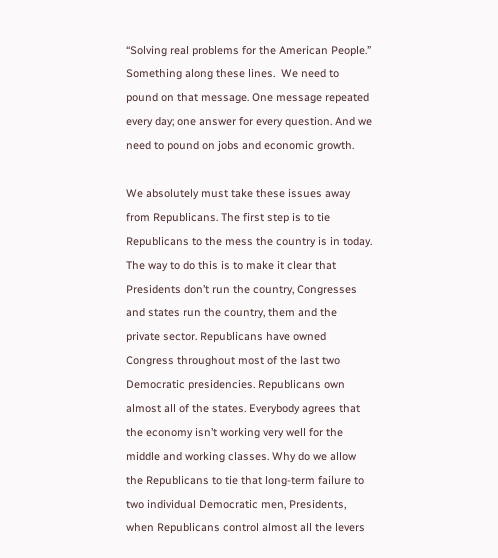“Solving real problems for the American People.” Something along these lines.  We need to pound on that message. One message repeated every day; one answer for every question. And we need to pound on jobs and economic growth.

We absolutely must take these issues away from Republicans. The first step is to tie Republicans to the mess the country is in today. The way to do this is to make it clear that Presidents don’t run the country, Congresses and states run the country, them and the private sector. Republicans have owned Congress throughout most of the last two Democratic presidencies. Republicans own almost all of the states. Everybody agrees that the economy isn’t working very well for the middle and working classes. Why do we allow the Republicans to tie that long-term failure to two individual Democratic men, Presidents, when Republicans control almost all the levers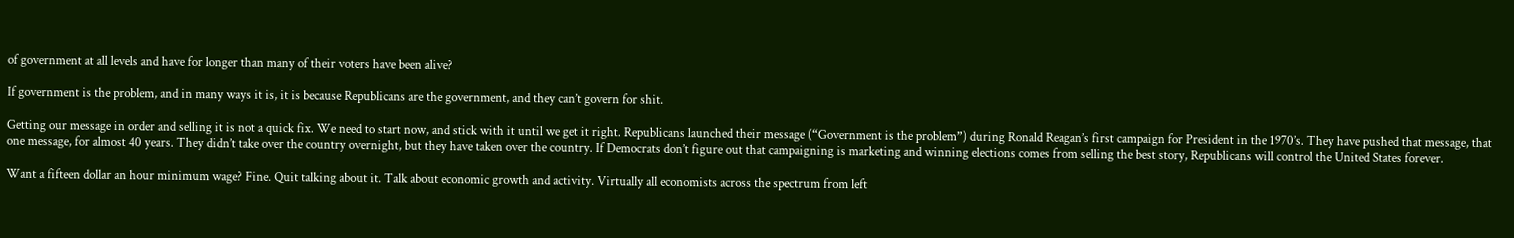of government at all levels and have for longer than many of their voters have been alive?

If government is the problem, and in many ways it is, it is because Republicans are the government, and they can’t govern for shit.

Getting our message in order and selling it is not a quick fix. We need to start now, and stick with it until we get it right. Republicans launched their message (“Government is the problem”) during Ronald Reagan’s first campaign for President in the 1970’s. They have pushed that message, that one message, for almost 40 years. They didn’t take over the country overnight, but they have taken over the country. If Democrats don’t figure out that campaigning is marketing and winning elections comes from selling the best story, Republicans will control the United States forever.

Want a fifteen dollar an hour minimum wage? Fine. Quit talking about it. Talk about economic growth and activity. Virtually all economists across the spectrum from left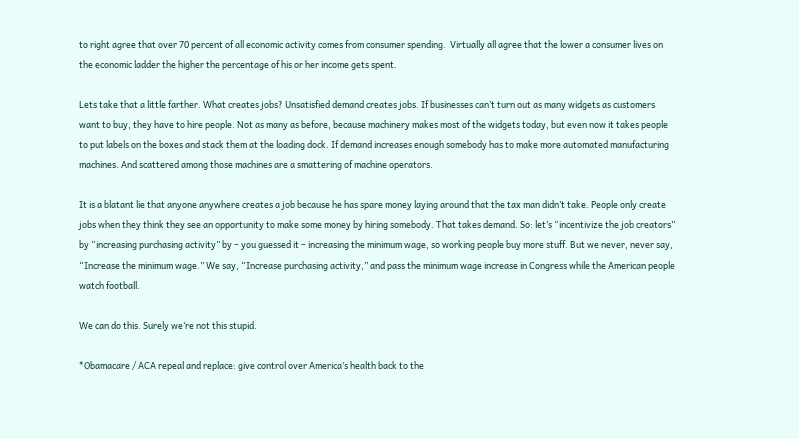to right agree that over 70 percent of all economic activity comes from consumer spending.  Virtually all agree that the lower a consumer lives on the economic ladder the higher the percentage of his or her income gets spent.

Lets take that a little farther. What creates jobs? Unsatisfied demand creates jobs. If businesses can’t turn out as many widgets as customers want to buy, they have to hire people. Not as many as before, because machinery makes most of the widgets today, but even now it takes people to put labels on the boxes and stack them at the loading dock. If demand increases enough somebody has to make more automated manufacturing machines. And scattered among those machines are a smattering of machine operators.

It is a blatant lie that anyone anywhere creates a job because he has spare money laying around that the tax man didn’t take. People only create jobs when they think they see an opportunity to make some money by hiring somebody. That takes demand. So: let’s “incentivize the job creators” by “increasing purchasing activity” by – you guessed it – increasing the minimum wage, so working people buy more stuff. But we never, never say, “Increase the minimum wage.” We say, “Increase purchasing activity,” and pass the minimum wage increase in Congress while the American people watch football.

We can do this. Surely we’re not this stupid.

*Obamacare / ACA repeal and replace: give control over America’s health back to the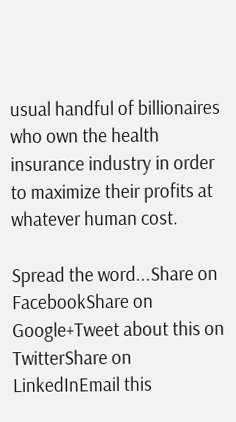usual handful of billionaires who own the health insurance industry in order to maximize their profits at whatever human cost.

Spread the word...Share on FacebookShare on Google+Tweet about this on TwitterShare on LinkedInEmail this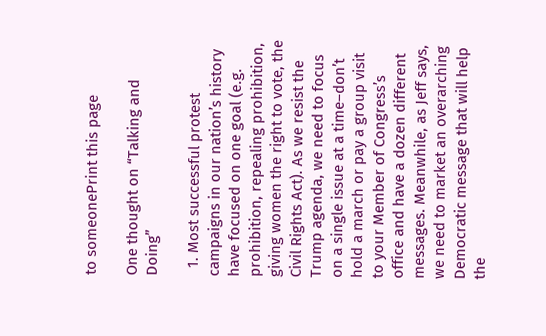to someonePrint this page

One thought on “Talking and Doing”

  1. Most successful protest campaigns in our nation’s history have focused on one goal (e.g. prohibition, repealing prohibition, giving women the right to vote, the Civil Rights Act). As we resist the Trump agenda, we need to focus on a single issue at a time–don’t hold a march or pay a group visit to your Member of Congress’s office and have a dozen different messages. Meanwhile, as Jeff says, we need to market an overarching Democratic message that will help the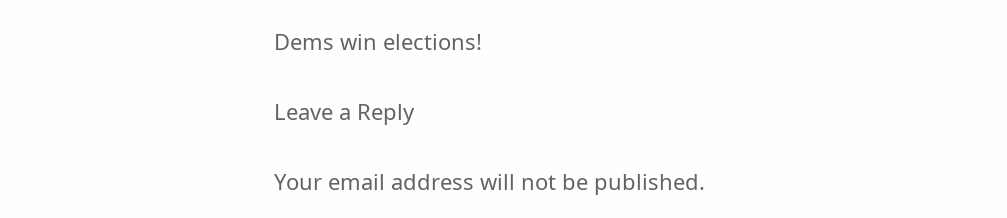Dems win elections!

Leave a Reply

Your email address will not be published.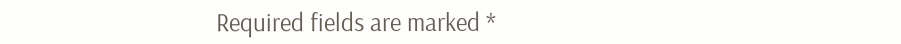Required fields are marked *